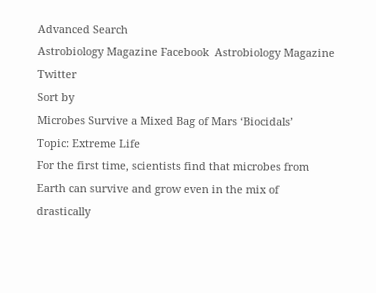Advanced Search
Astrobiology Magazine Facebook  Astrobiology Magazine Twitter
Sort by
Microbes Survive a Mixed Bag of Mars ‘Biocidals’
Topic: Extreme Life
For the first time, scientists find that microbes from Earth can survive and grow even in the mix of drastically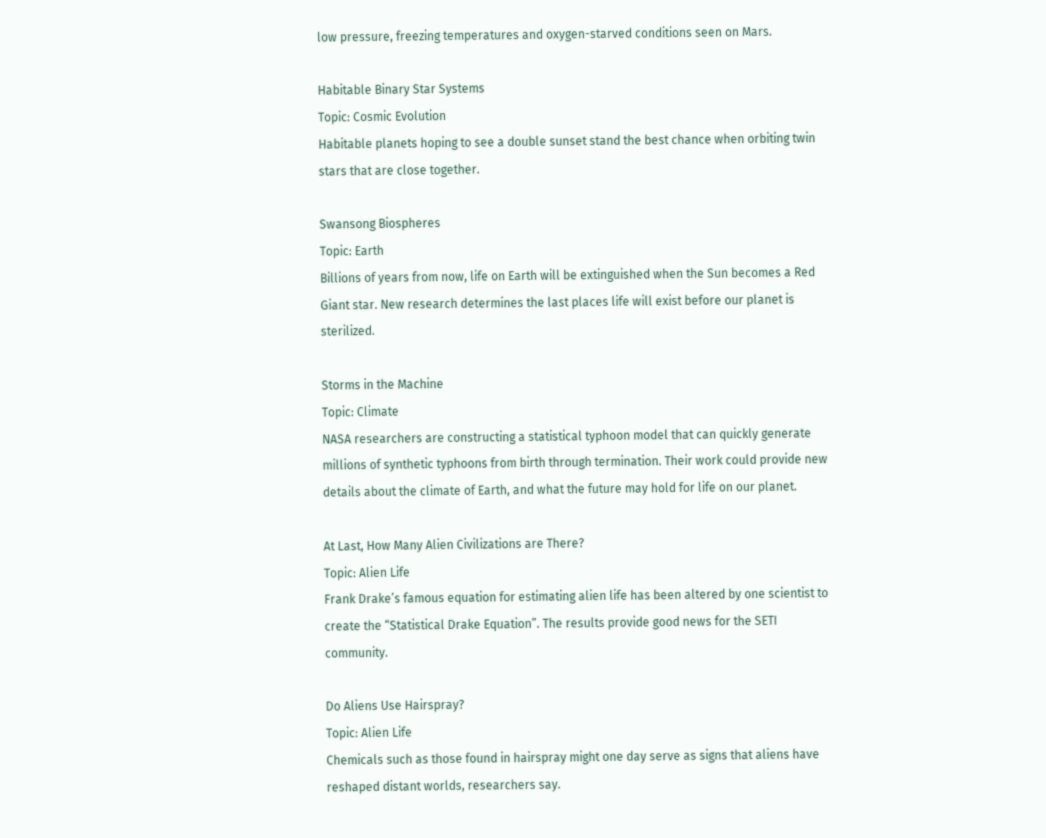low pressure, freezing temperatures and oxygen-starved conditions seen on Mars.

Habitable Binary Star Systems
Topic: Cosmic Evolution
Habitable planets hoping to see a double sunset stand the best chance when orbiting twin stars that are close together.

Swansong Biospheres
Topic: Earth
Billions of years from now, life on Earth will be extinguished when the Sun becomes a Red Giant star. New research determines the last places life will exist before our planet is sterilized.

Storms in the Machine
Topic: Climate
NASA researchers are constructing a statistical typhoon model that can quickly generate millions of synthetic typhoons from birth through termination. Their work could provide new details about the climate of Earth, and what the future may hold for life on our planet.

At Last, How Many Alien Civilizations are There?
Topic: Alien Life
Frank Drake’s famous equation for estimating alien life has been altered by one scientist to create the “Statistical Drake Equation”. The results provide good news for the SETI community.

Do Aliens Use Hairspray?
Topic: Alien Life
Chemicals such as those found in hairspray might one day serve as signs that aliens have reshaped distant worlds, researchers say.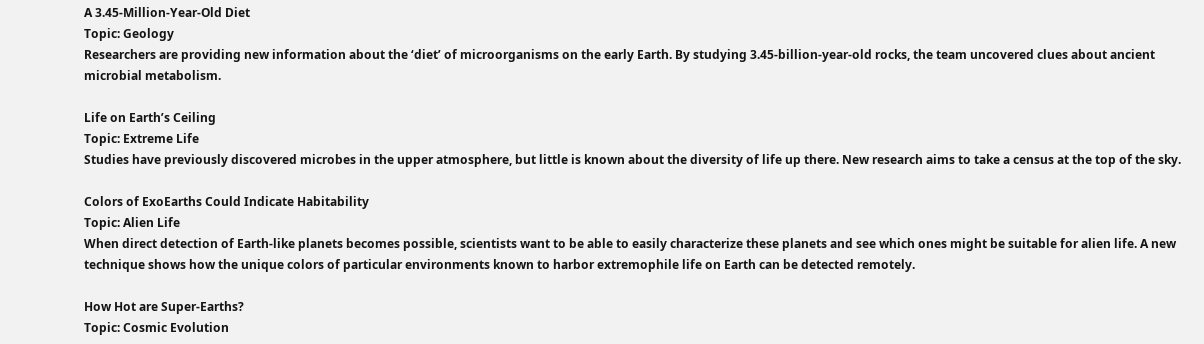A 3.45-Million-Year-Old Diet
Topic: Geology
Researchers are providing new information about the ‘diet’ of microorganisms on the early Earth. By studying 3.45-billion-year-old rocks, the team uncovered clues about ancient microbial metabolism.

Life on Earth’s Ceiling
Topic: Extreme Life
Studies have previously discovered microbes in the upper atmosphere, but little is known about the diversity of life up there. New research aims to take a census at the top of the sky.

Colors of ExoEarths Could Indicate Habitability
Topic: Alien Life
When direct detection of Earth-like planets becomes possible, scientists want to be able to easily characterize these planets and see which ones might be suitable for alien life. A new technique shows how the unique colors of particular environments known to harbor extremophile life on Earth can be detected remotely.

How Hot are Super-Earths?
Topic: Cosmic Evolution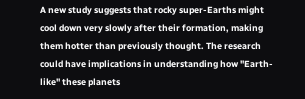A new study suggests that rocky super-Earths might cool down very slowly after their formation, making them hotter than previously thought. The research could have implications in understanding how "Earth-like" these planets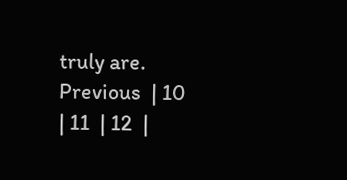truly are.
Previous  | 10  | 11  | 12  |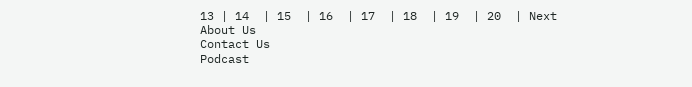13 | 14  | 15  | 16  | 17  | 18  | 19  | 20  | Next
About Us
Contact Us
Podcast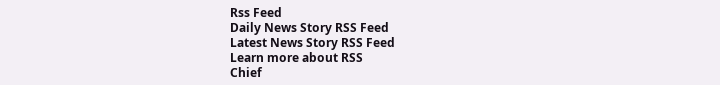Rss Feed
Daily News Story RSS Feed
Latest News Story RSS Feed
Learn more about RSS
Chief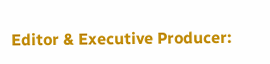Editor & Executive Producer: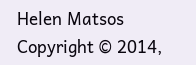Helen Matsos
Copyright © 2014,